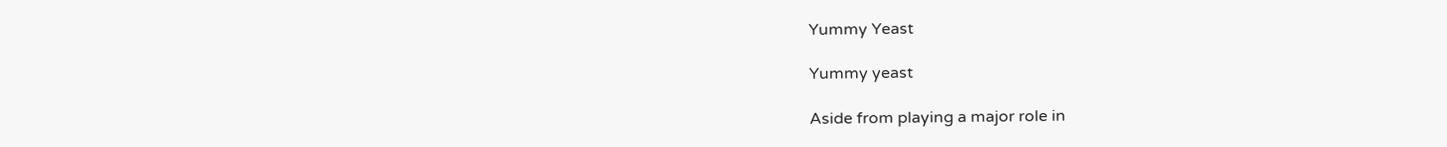Yummy Yeast

Yummy yeast

Aside from playing a major role in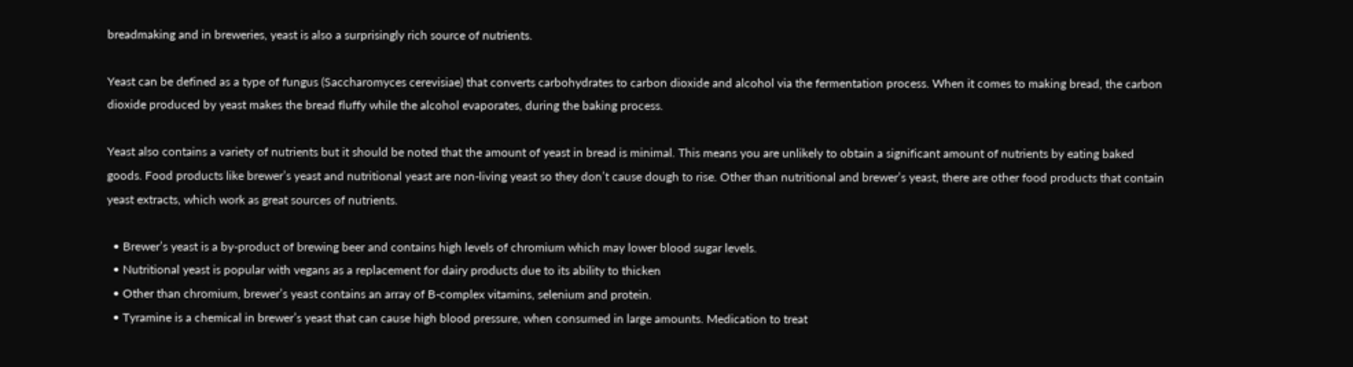breadmaking and in breweries, yeast is also a surprisingly rich source of nutrients.

Yeast can be defined as a type of fungus (Saccharomyces cerevisiae) that converts carbohydrates to carbon dioxide and alcohol via the fermentation process. When it comes to making bread, the carbon dioxide produced by yeast makes the bread fluffy while the alcohol evaporates, during the baking process.

Yeast also contains a variety of nutrients but it should be noted that the amount of yeast in bread is minimal. This means you are unlikely to obtain a significant amount of nutrients by eating baked goods. Food products like brewer’s yeast and nutritional yeast are non-living yeast so they don’t cause dough to rise. Other than nutritional and brewer’s yeast, there are other food products that contain yeast extracts, which work as great sources of nutrients.

  • Brewer’s yeast is a by-product of brewing beer and contains high levels of chromium which may lower blood sugar levels.
  • Nutritional yeast is popular with vegans as a replacement for dairy products due to its ability to thicken
  • Other than chromium, brewer’s yeast contains an array of B-complex vitamins, selenium and protein.
  • Tyramine is a chemical in brewer’s yeast that can cause high blood pressure, when consumed in large amounts. Medication to treat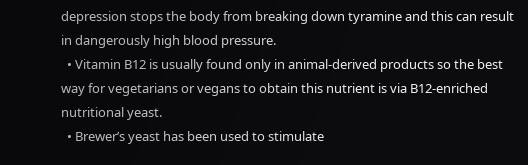depression stops the body from breaking down tyramine and this can result in dangerously high blood pressure.
  • Vitamin B12 is usually found only in animal-derived products so the best way for vegetarians or vegans to obtain this nutrient is via B12-enriched nutritional yeast.
  • Brewer’s yeast has been used to stimulate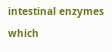intestinal enzymes which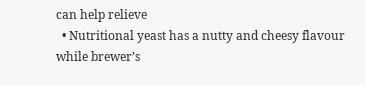can help relieve
  • Nutritional yeast has a nutty and cheesy flavour while brewer’s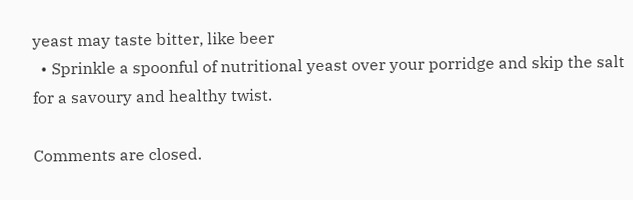yeast may taste bitter, like beer
  • Sprinkle a spoonful of nutritional yeast over your porridge and skip the salt for a savoury and healthy twist.

Comments are closed.